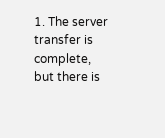1. The server transfer is complete, but there is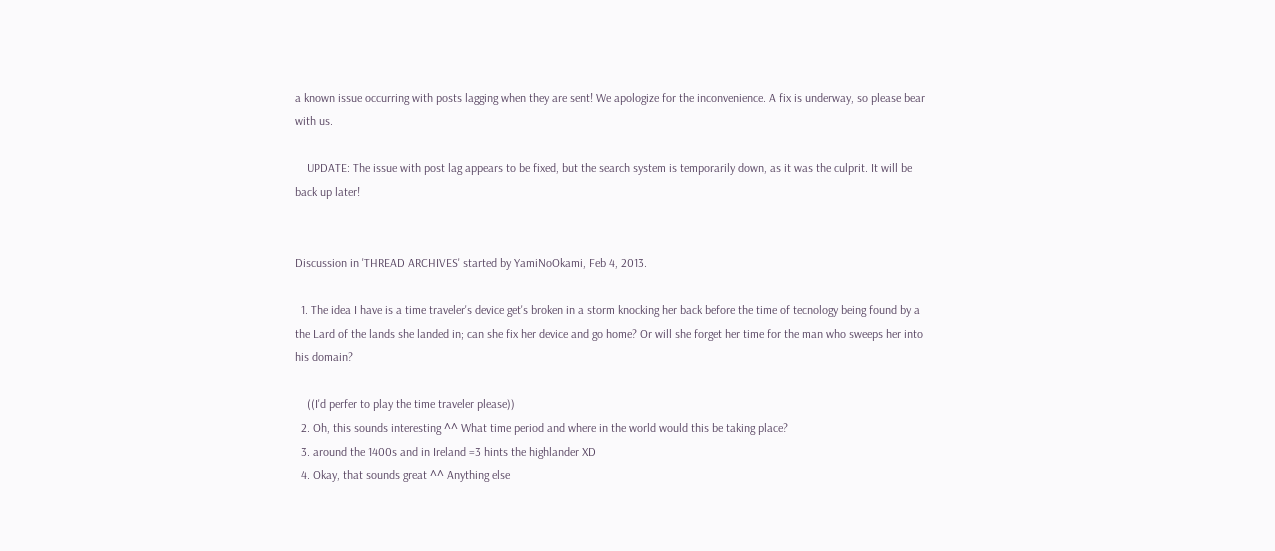a known issue occurring with posts lagging when they are sent! We apologize for the inconvenience. A fix is underway, so please bear with us.

    UPDATE: The issue with post lag appears to be fixed, but the search system is temporarily down, as it was the culprit. It will be back up later!


Discussion in 'THREAD ARCHIVES' started by YamiNoOkami, Feb 4, 2013.

  1. The idea I have is a time traveler's device get's broken in a storm knocking her back before the time of tecnology being found by a the Lard of the lands she landed in; can she fix her device and go home? Or will she forget her time for the man who sweeps her into his domain?

    ((I'd perfer to play the time traveler please))
  2. Oh, this sounds interesting ^^ What time period and where in the world would this be taking place?
  3. around the 1400s and in Ireland =3 hints the highlander XD
  4. Okay, that sounds great ^^ Anything else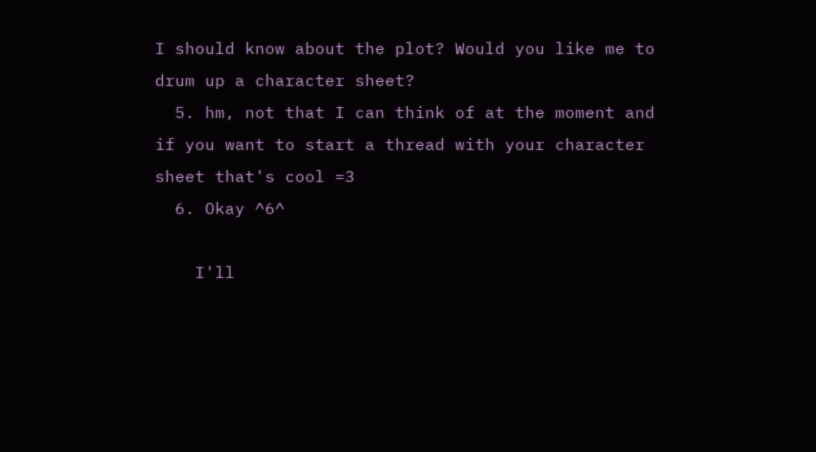I should know about the plot? Would you like me to drum up a character sheet?
  5. hm, not that I can think of at the moment and if you want to start a thread with your character sheet that's cool =3
  6. Okay ^6^

    I'll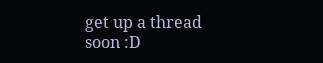get up a thread soon :D